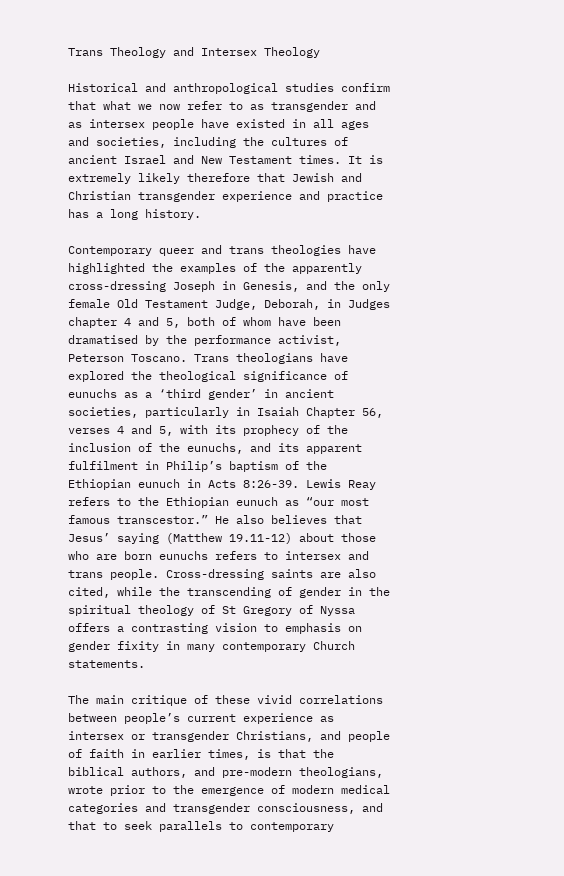Trans Theology and Intersex Theology

Historical and anthropological studies confirm that what we now refer to as transgender and as intersex people have existed in all ages and societies, including the cultures of ancient Israel and New Testament times. It is extremely likely therefore that Jewish and Christian transgender experience and practice has a long history.

Contemporary queer and trans theologies have highlighted the examples of the apparently cross-dressing Joseph in Genesis, and the only female Old Testament Judge, Deborah, in Judges chapter 4 and 5, both of whom have been dramatised by the performance activist, Peterson Toscano. Trans theologians have explored the theological significance of eunuchs as a ‘third gender’ in ancient societies, particularly in Isaiah Chapter 56, verses 4 and 5, with its prophecy of the inclusion of the eunuchs, and its apparent fulfilment in Philip’s baptism of the Ethiopian eunuch in Acts 8:26-39. Lewis Reay refers to the Ethiopian eunuch as “our most famous transcestor.” He also believes that Jesus’ saying (Matthew 19.11-12) about those who are born eunuchs refers to intersex and trans people. Cross-dressing saints are also cited, while the transcending of gender in the spiritual theology of St Gregory of Nyssa offers a contrasting vision to emphasis on gender fixity in many contemporary Church statements.

The main critique of these vivid correlations between people’s current experience as intersex or transgender Christians, and people of faith in earlier times, is that the biblical authors, and pre-modern theologians, wrote prior to the emergence of modern medical categories and transgender consciousness, and that to seek parallels to contemporary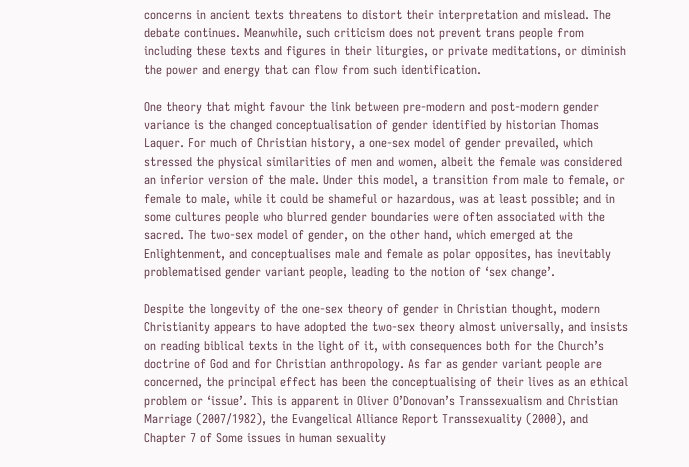concerns in ancient texts threatens to distort their interpretation and mislead. The debate continues. Meanwhile, such criticism does not prevent trans people from including these texts and figures in their liturgies, or private meditations, or diminish the power and energy that can flow from such identification.

One theory that might favour the link between pre-modern and post-modern gender variance is the changed conceptualisation of gender identified by historian Thomas Laquer. For much of Christian history, a one-sex model of gender prevailed, which stressed the physical similarities of men and women, albeit the female was considered an inferior version of the male. Under this model, a transition from male to female, or female to male, while it could be shameful or hazardous, was at least possible; and in some cultures people who blurred gender boundaries were often associated with the sacred. The two-sex model of gender, on the other hand, which emerged at the Enlightenment, and conceptualises male and female as polar opposites, has inevitably problematised gender variant people, leading to the notion of ‘sex change’.

Despite the longevity of the one-sex theory of gender in Christian thought, modern Christianity appears to have adopted the two-sex theory almost universally, and insists on reading biblical texts in the light of it, with consequences both for the Church’s doctrine of God and for Christian anthropology. As far as gender variant people are concerned, the principal effect has been the conceptualising of their lives as an ethical problem or ‘issue’. This is apparent in Oliver O’Donovan’s Transsexualism and Christian Marriage (2007/1982), the Evangelical Alliance Report Transsexuality (2000), and Chapter 7 of Some issues in human sexuality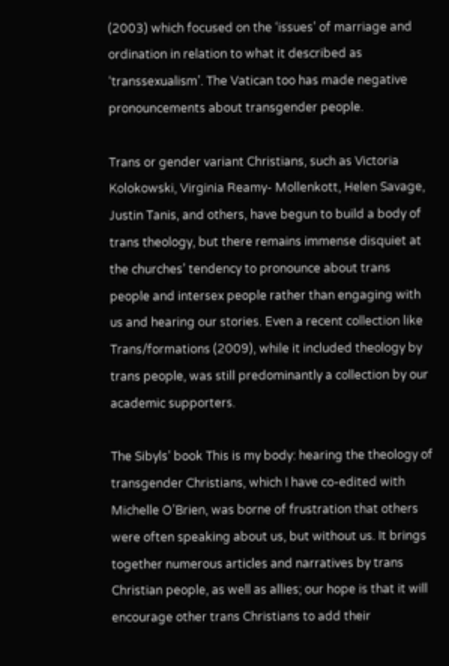(2003) which focused on the ‘issues’ of marriage and ordination in relation to what it described as ‘transsexualism’. The Vatican too has made negative pronouncements about transgender people.

Trans or gender variant Christians, such as Victoria Kolokowski, Virginia Reamy- Mollenkott, Helen Savage, Justin Tanis, and others, have begun to build a body of trans theology, but there remains immense disquiet at the churches’ tendency to pronounce about trans people and intersex people rather than engaging with us and hearing our stories. Even a recent collection like Trans/formations (2009), while it included theology by trans people, was still predominantly a collection by our academic supporters.

The Sibyls’ book This is my body: hearing the theology of transgender Christians, which I have co-edited with Michelle O’Brien, was borne of frustration that others were often speaking about us, but without us. It brings together numerous articles and narratives by trans Christian people, as well as allies; our hope is that it will encourage other trans Christians to add their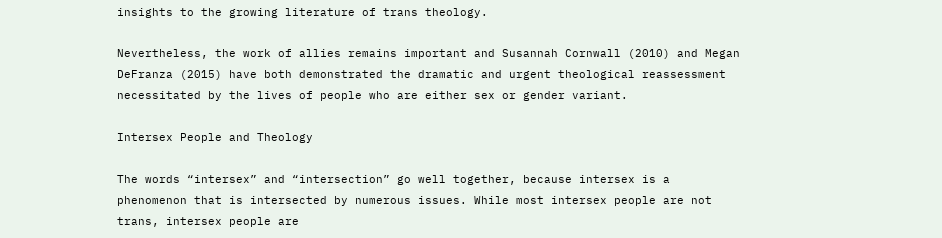insights to the growing literature of trans theology.

Nevertheless, the work of allies remains important and Susannah Cornwall (2010) and Megan DeFranza (2015) have both demonstrated the dramatic and urgent theological reassessment necessitated by the lives of people who are either sex or gender variant.

Intersex People and Theology

The words “intersex” and “intersection” go well together, because intersex is a phenomenon that is intersected by numerous issues. While most intersex people are not trans, intersex people are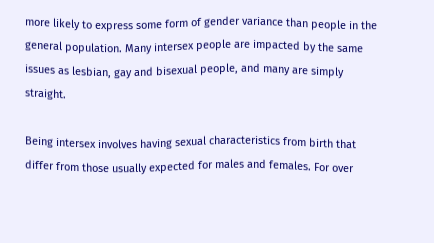more likely to express some form of gender variance than people in the general population. Many intersex people are impacted by the same issues as lesbian, gay and bisexual people, and many are simply straight.

Being intersex involves having sexual characteristics from birth that differ from those usually expected for males and females. For over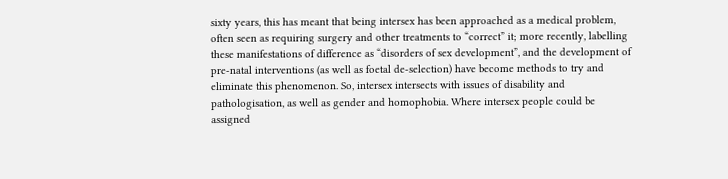sixty years, this has meant that being intersex has been approached as a medical problem, often seen as requiring surgery and other treatments to “correct” it; more recently, labelling these manifestations of difference as “disorders of sex development”, and the development of pre-natal interventions (as well as foetal de-selection) have become methods to try and eliminate this phenomenon. So, intersex intersects with issues of disability and pathologisation, as well as gender and homophobia. Where intersex people could be assigned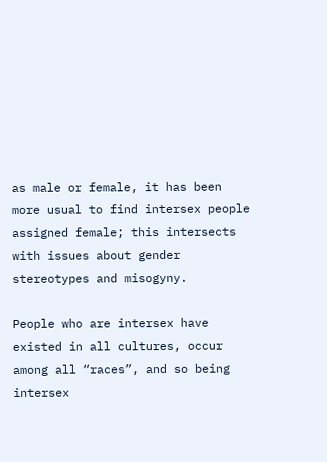as male or female, it has been more usual to find intersex people assigned female; this intersects with issues about gender stereotypes and misogyny.

People who are intersex have existed in all cultures, occur among all “races”, and so being intersex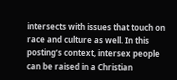intersects with issues that touch on race and culture as well. In this posting’s context, intersex people can be raised in a Christian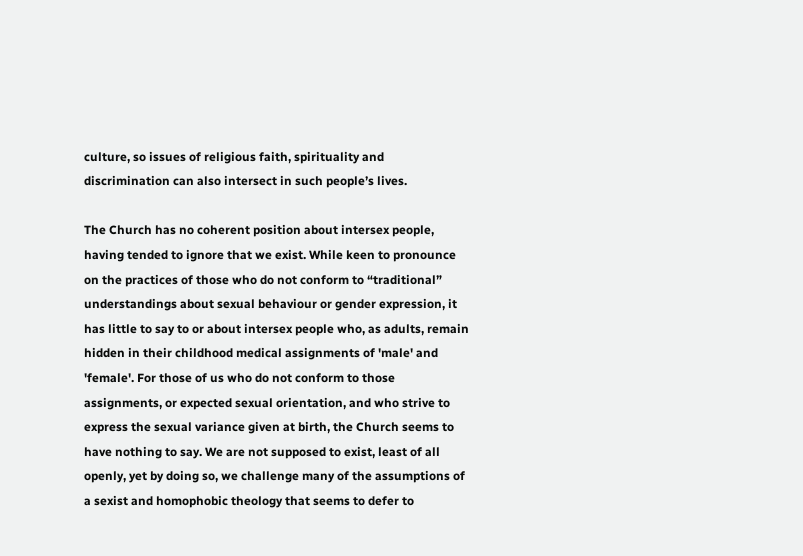culture, so issues of religious faith, spirituality and discrimination can also intersect in such people’s lives.

The Church has no coherent position about intersex people, having tended to ignore that we exist. While keen to pronounce on the practices of those who do not conform to “traditional” understandings about sexual behaviour or gender expression, it has little to say to or about intersex people who, as adults, remain hidden in their childhood medical assignments of 'male' and 'female'. For those of us who do not conform to those assignments, or expected sexual orientation, and who strive to express the sexual variance given at birth, the Church seems to have nothing to say. We are not supposed to exist, least of all openly, yet by doing so, we challenge many of the assumptions of a sexist and homophobic theology that seems to defer to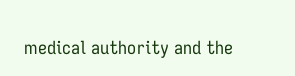medical authority and the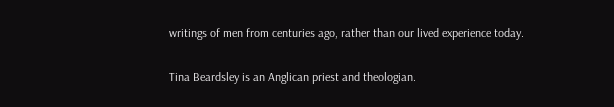writings of men from centuries ago, rather than our lived experience today.

Tina Beardsley is an Anglican priest and theologian.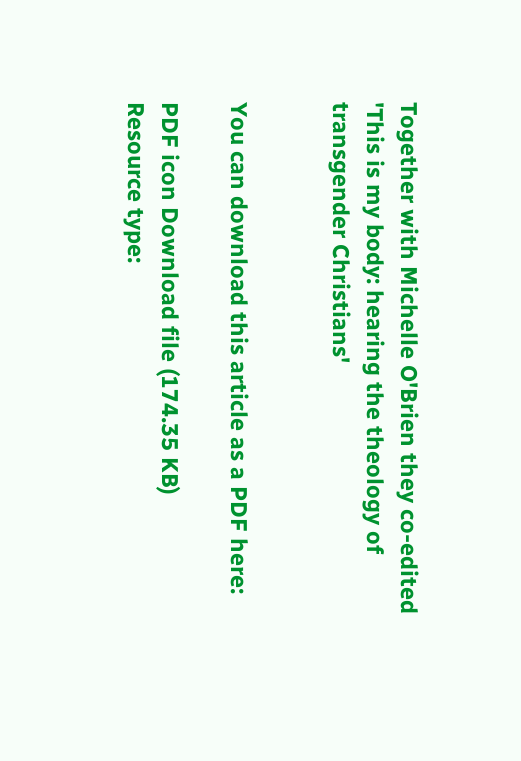Together with Michelle O'Brien they co-edited 'This is my body: hearing the theology of transgender Christians'


You can download this article as a PDF here:

PDF icon Download file (174.35 KB)
Resource type: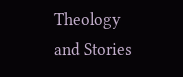Theology and Stories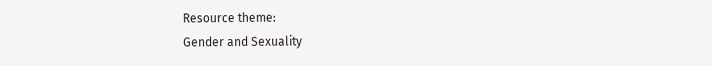Resource theme:
Gender and Sexuality